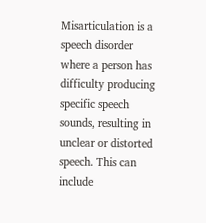Misarticulation is a speech disorder where a person has difficulty producing specific speech sounds, resulting in unclear or distorted speech. This can include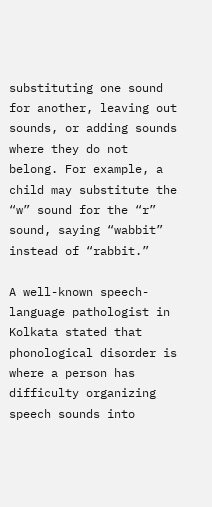substituting one sound for another, leaving out sounds, or adding sounds where they do not belong. For example, a child may substitute the “w” sound for the “r” sound, saying “wabbit” instead of “rabbit.”

A well-known speech-language pathologist in Kolkata stated that phonological disorder is where a person has difficulty organizing speech sounds into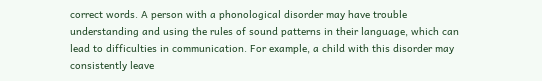correct words. A person with a phonological disorder may have trouble understanding and using the rules of sound patterns in their language, which can lead to difficulties in communication. For example, a child with this disorder may consistently leave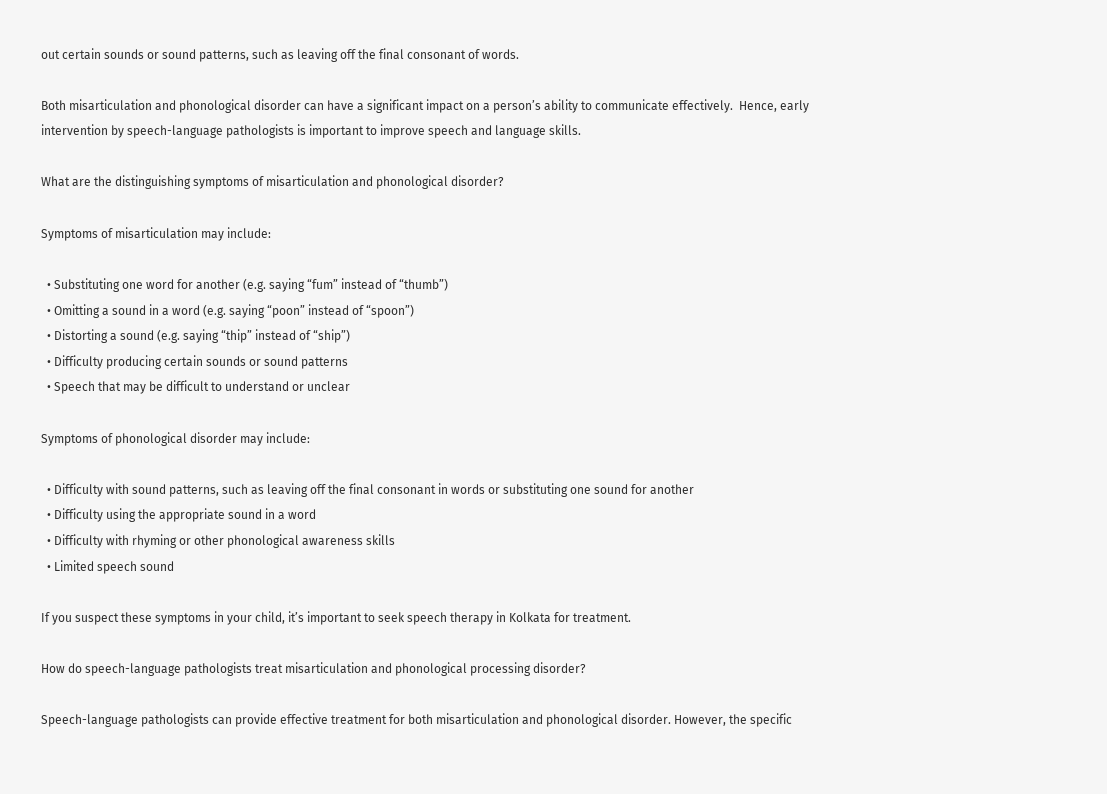out certain sounds or sound patterns, such as leaving off the final consonant of words.

Both misarticulation and phonological disorder can have a significant impact on a person’s ability to communicate effectively.  Hence, early intervention by speech-language pathologists is important to improve speech and language skills.

What are the distinguishing symptoms of misarticulation and phonological disorder?

Symptoms of misarticulation may include:

  • Substituting one word for another (e.g. saying “fum” instead of “thumb”)
  • Omitting a sound in a word (e.g. saying “poon” instead of “spoon”)
  • Distorting a sound (e.g. saying “thip” instead of “ship”)
  • Difficulty producing certain sounds or sound patterns
  • Speech that may be difficult to understand or unclear

Symptoms of phonological disorder may include:

  • Difficulty with sound patterns, such as leaving off the final consonant in words or substituting one sound for another
  • Difficulty using the appropriate sound in a word
  • Difficulty with rhyming or other phonological awareness skills
  • Limited speech sound

If you suspect these symptoms in your child, it’s important to seek speech therapy in Kolkata for treatment.

How do speech-language pathologists treat misarticulation and phonological processing disorder?

Speech-language pathologists can provide effective treatment for both misarticulation and phonological disorder. However, the specific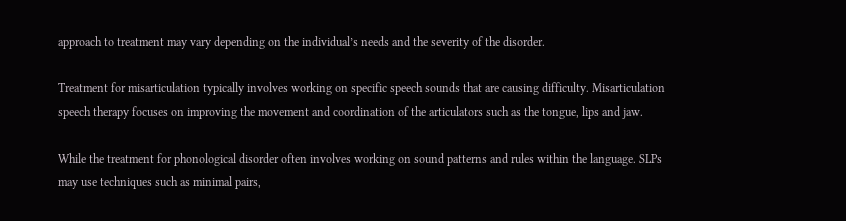approach to treatment may vary depending on the individual’s needs and the severity of the disorder.

Treatment for misarticulation typically involves working on specific speech sounds that are causing difficulty. Misarticulation speech therapy focuses on improving the movement and coordination of the articulators such as the tongue, lips and jaw.

While the treatment for phonological disorder often involves working on sound patterns and rules within the language. SLPs may use techniques such as minimal pairs,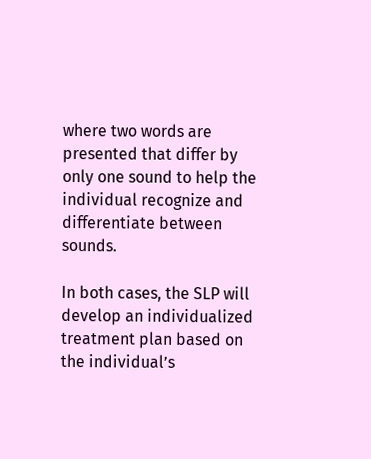where two words are presented that differ by only one sound to help the individual recognize and differentiate between sounds.

In both cases, the SLP will develop an individualized treatment plan based on the individual’s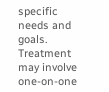specific needs and goals. Treatment may involve one-on-one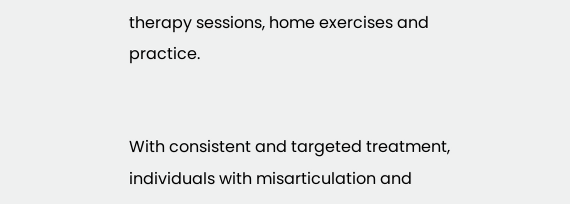therapy sessions, home exercises and practice.


With consistent and targeted treatment, individuals with misarticulation and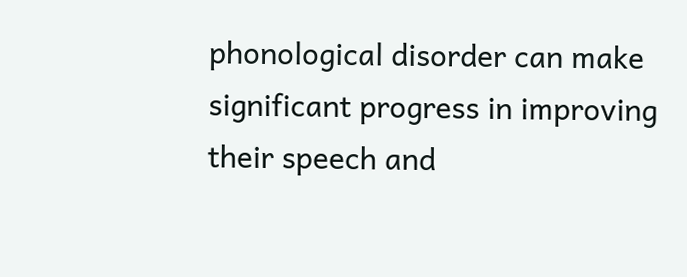phonological disorder can make significant progress in improving their speech and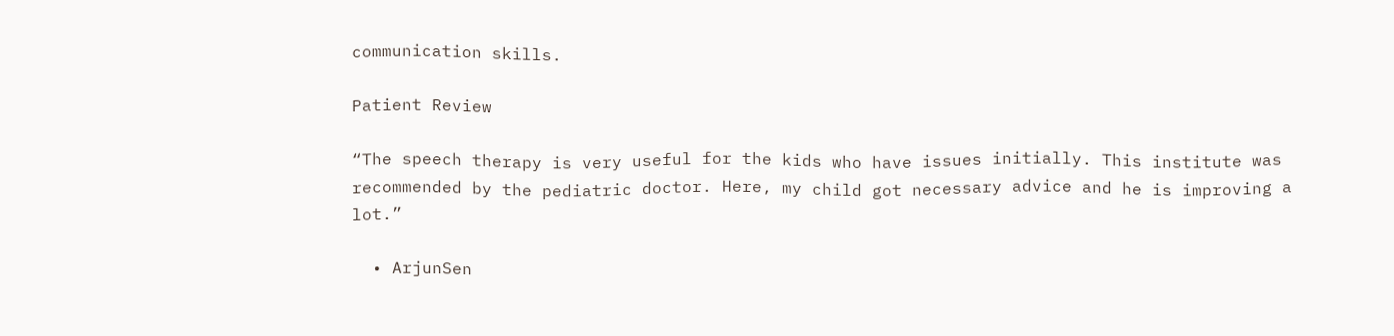communication skills.

Patient Review

“The speech therapy is very useful for the kids who have issues initially. This institute was recommended by the pediatric doctor. Here, my child got necessary advice and he is improving a lot.”

  • ArjunSen